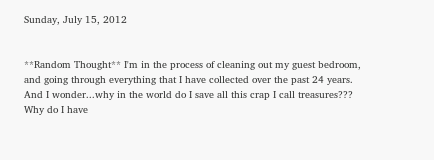Sunday, July 15, 2012


**Random Thought** I'm in the process of cleaning out my guest bedroom, and going through everything that I have collected over the past 24 years. And I wonder...why in the world do I save all this crap I call treasures??? Why do I have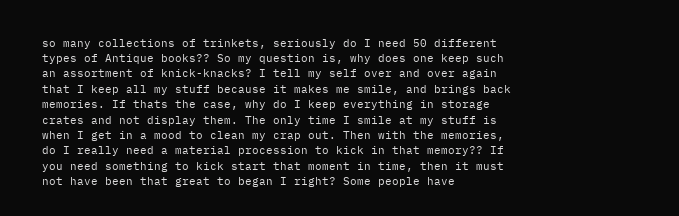so many collections of trinkets, seriously do I need 50 different types of Antique books?? So my question is, why does one keep such an assortment of knick-knacks? I tell my self over and over again that I keep all my stuff because it makes me smile, and brings back memories. If thats the case, why do I keep everything in storage crates and not display them. The only time I smile at my stuff is when I get in a mood to clean my crap out. Then with the memories, do I really need a material procession to kick in that memory?? If you need something to kick start that moment in time, then it must not have been that great to began I right? Some people have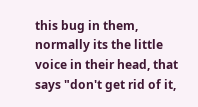this bug in them, normally its the little voice in their head, that says "don't get rid of it,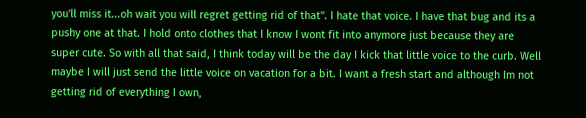you'll miss it...oh wait you will regret getting rid of that". I hate that voice. I have that bug and its a pushy one at that. I hold onto clothes that I know I wont fit into anymore just because they are super cute. So with all that said, I think today will be the day I kick that little voice to the curb. Well maybe I will just send the little voice on vacation for a bit. I want a fresh start and although Im not getting rid of everything I own,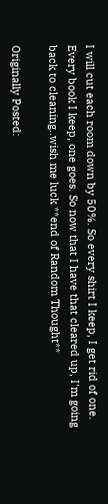I will cut each room down by 50%. So every shirt I keep, I get rid of one. Every book I keep, one goes. So now that I have that cleared up, I'm going back to cleaning..wish me luck **end of Random Thought**

Originally Posted: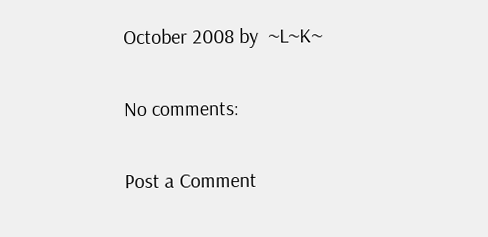October 2008 by  ~L~K~

No comments:

Post a Comment